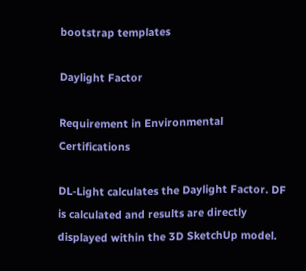bootstrap templates

Daylight Factor

Requirement in Environmental Certifications

DL-Light calculates the Daylight Factor. DF is calculated and results are directly displayed within the 3D SketchUp model.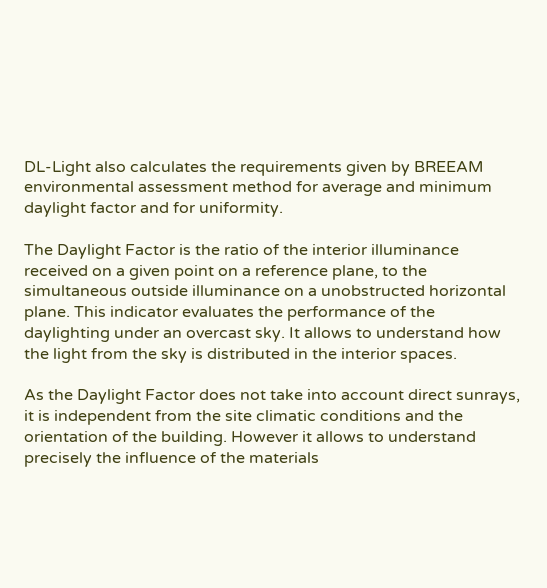DL-Light also calculates the requirements given by BREEAM environmental assessment method for average and minimum daylight factor and for uniformity.

The Daylight Factor is the ratio of the interior illuminance received on a given point on a reference plane, to the simultaneous outside illuminance on a unobstructed horizontal plane. This indicator evaluates the performance of the daylighting under an overcast sky. It allows to understand how the light from the sky is distributed in the interior spaces.

As the Daylight Factor does not take into account direct sunrays, it is independent from the site climatic conditions and the orientation of the building. However it allows to understand precisely the influence of the materials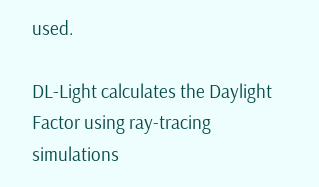used.

DL-Light calculates the Daylight Factor using ray-tracing simulations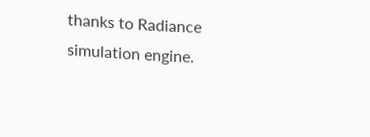thanks to Radiance simulation engine.